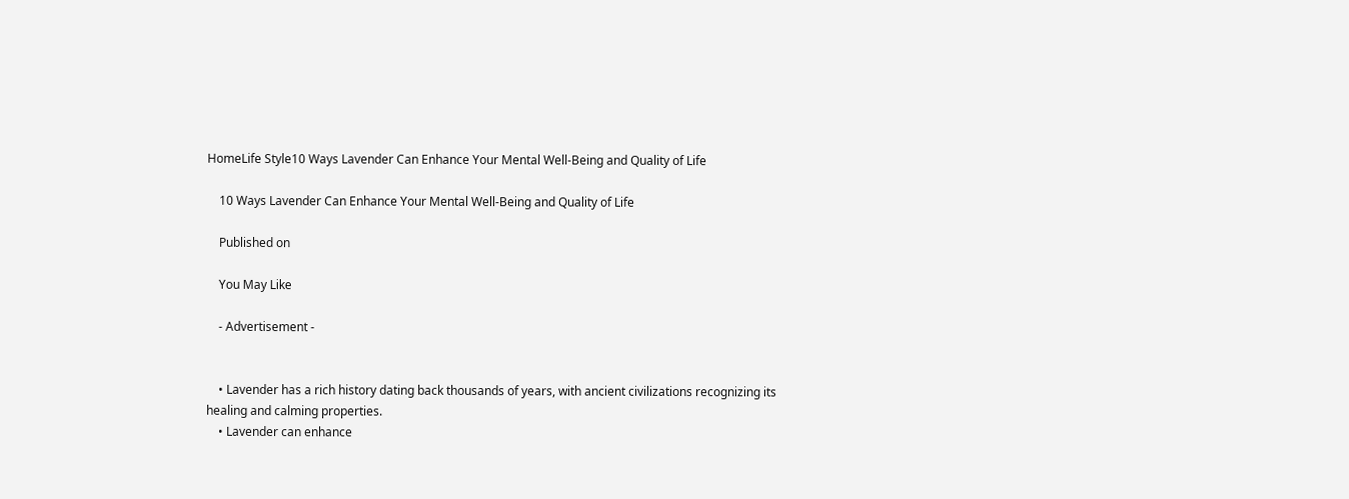HomeLife Style10 Ways Lavender Can Enhance Your Mental Well-Being and Quality of Life

    10 Ways Lavender Can Enhance Your Mental Well-Being and Quality of Life

    Published on

    You May Like

    - Advertisement -


    • Lavender has a rich history dating back thousands of years, with ancient civilizations recognizing its healing and calming properties.
    • Lavender can enhance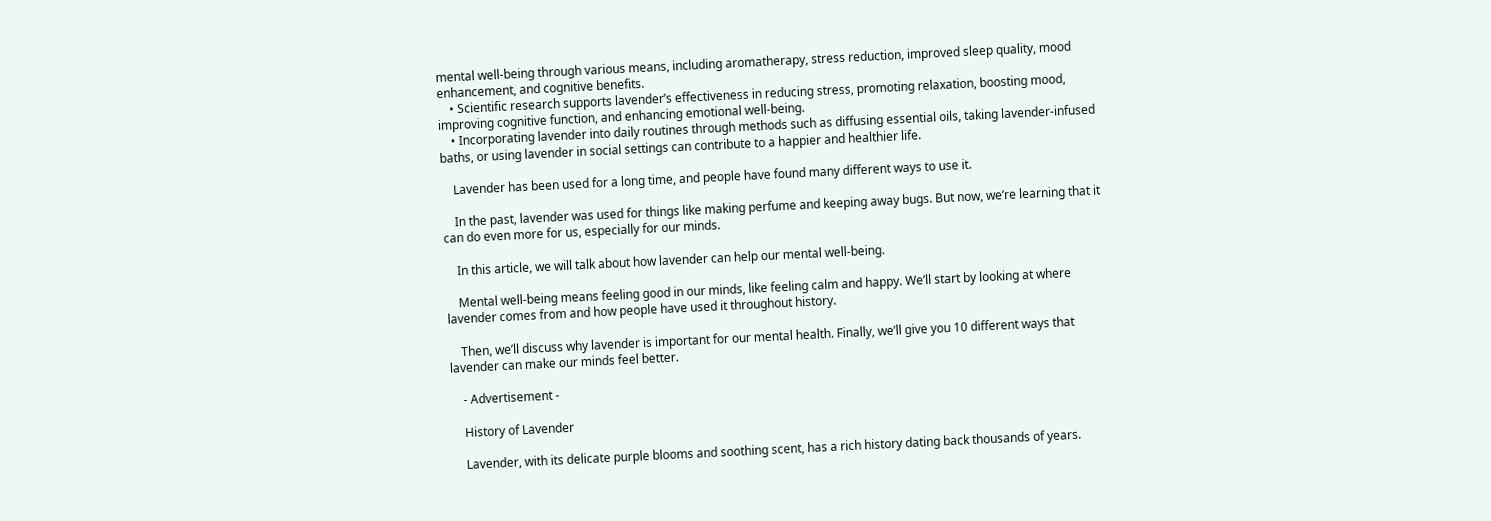mental well-being through various means, including aromatherapy, stress reduction, improved sleep quality, mood enhancement, and cognitive benefits.
    • Scientific research supports lavender’s effectiveness in reducing stress, promoting relaxation, boosting mood, improving cognitive function, and enhancing emotional well-being.
    • Incorporating lavender into daily routines through methods such as diffusing essential oils, taking lavender-infused baths, or using lavender in social settings can contribute to a happier and healthier life.

    Lavender has been used for a long time, and people have found many different ways to use it.

    In the past, lavender was used for things like making perfume and keeping away bugs. But now, we’re learning that it can do even more for us, especially for our minds.

    In this article, we will talk about how lavender can help our mental well-being.

    Mental well-being means feeling good in our minds, like feeling calm and happy. We’ll start by looking at where lavender comes from and how people have used it throughout history.

    Then, we’ll discuss why lavender is important for our mental health. Finally, we’ll give you 10 different ways that lavender can make our minds feel better.

    - Advertisement -

    History of Lavender

    Lavender, with its delicate purple blooms and soothing scent, has a rich history dating back thousands of years.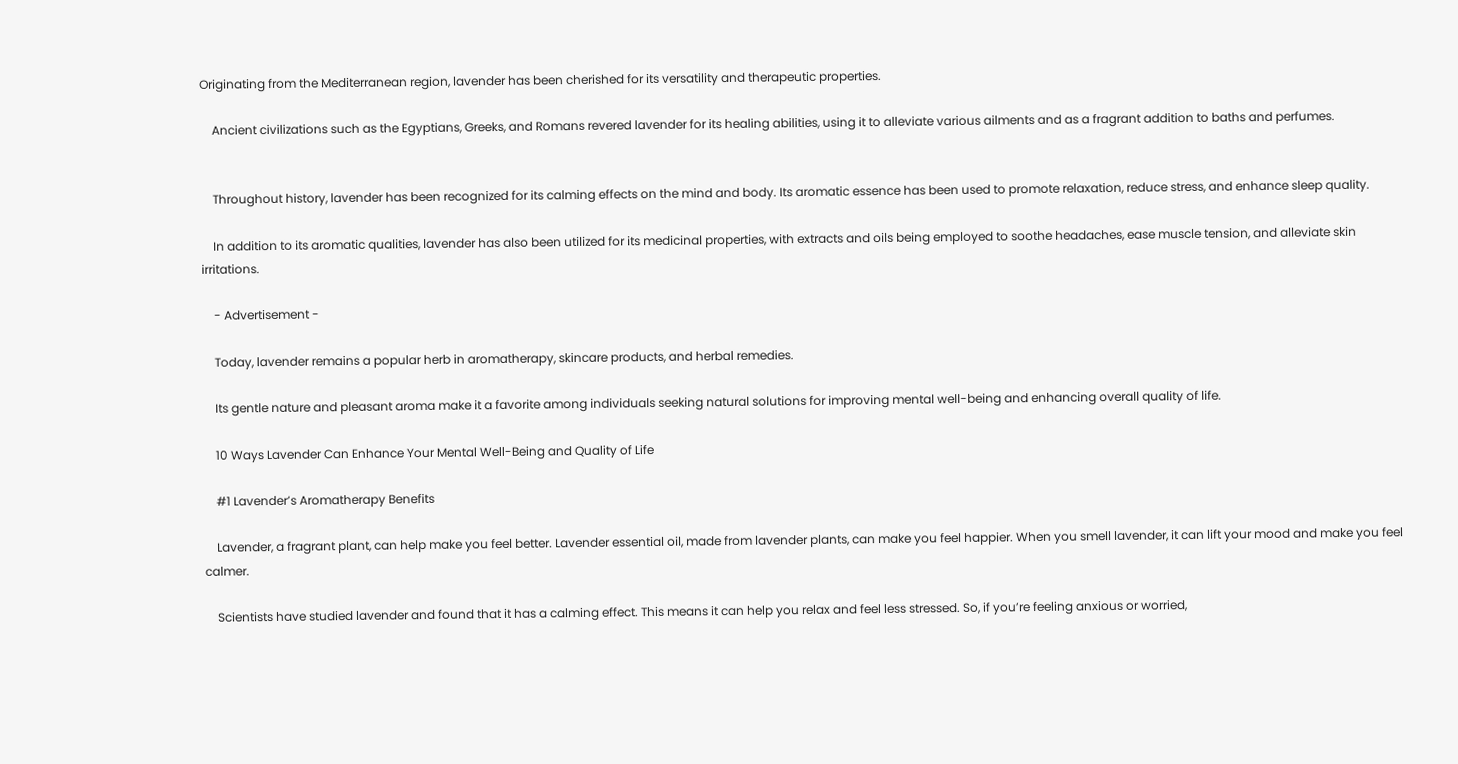Originating from the Mediterranean region, lavender has been cherished for its versatility and therapeutic properties.

    Ancient civilizations such as the Egyptians, Greeks, and Romans revered lavender for its healing abilities, using it to alleviate various ailments and as a fragrant addition to baths and perfumes.


    Throughout history, lavender has been recognized for its calming effects on the mind and body. Its aromatic essence has been used to promote relaxation, reduce stress, and enhance sleep quality.

    In addition to its aromatic qualities, lavender has also been utilized for its medicinal properties, with extracts and oils being employed to soothe headaches, ease muscle tension, and alleviate skin irritations.

    - Advertisement -

    Today, lavender remains a popular herb in aromatherapy, skincare products, and herbal remedies.

    Its gentle nature and pleasant aroma make it a favorite among individuals seeking natural solutions for improving mental well-being and enhancing overall quality of life.

    10 Ways Lavender Can Enhance Your Mental Well-Being and Quality of Life

    #1 Lavender’s Aromatherapy Benefits

    Lavender, a fragrant plant, can help make you feel better. Lavender essential oil, made from lavender plants, can make you feel happier. When you smell lavender, it can lift your mood and make you feel calmer.

    Scientists have studied lavender and found that it has a calming effect. This means it can help you relax and feel less stressed. So, if you’re feeling anxious or worried,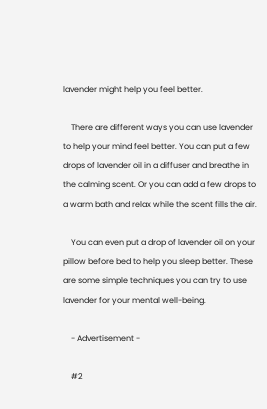lavender might help you feel better.

    There are different ways you can use lavender to help your mind feel better. You can put a few drops of lavender oil in a diffuser and breathe in the calming scent. Or you can add a few drops to a warm bath and relax while the scent fills the air.

    You can even put a drop of lavender oil on your pillow before bed to help you sleep better. These are some simple techniques you can try to use lavender for your mental well-being.

    - Advertisement -

    #2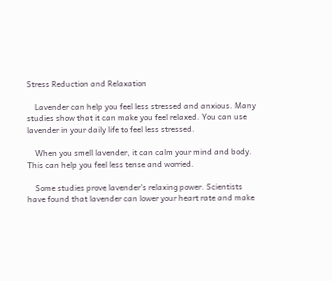Stress Reduction and Relaxation

    Lavender can help you feel less stressed and anxious. Many studies show that it can make you feel relaxed. You can use lavender in your daily life to feel less stressed.

    When you smell lavender, it can calm your mind and body. This can help you feel less tense and worried.

    Some studies prove lavender’s relaxing power. Scientists have found that lavender can lower your heart rate and make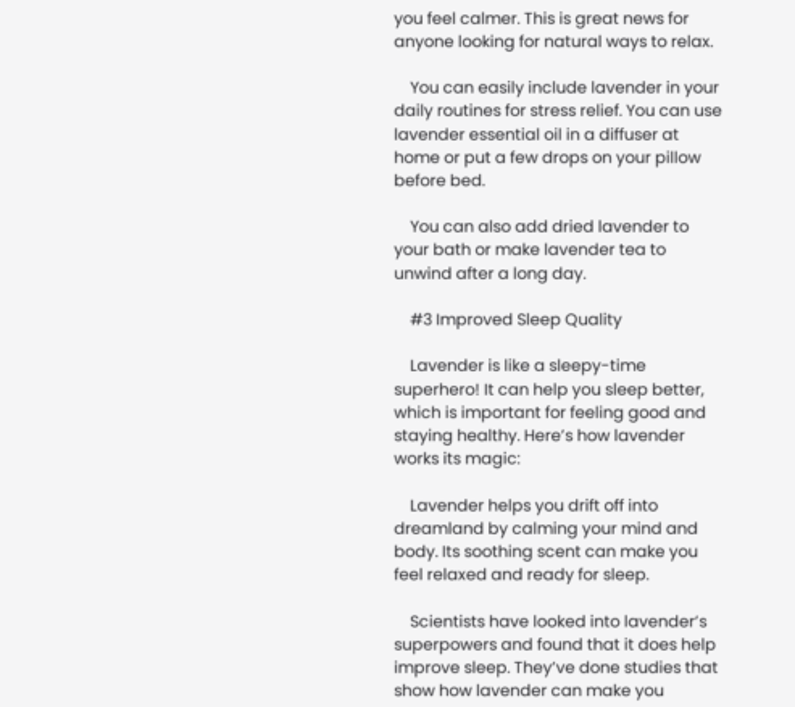you feel calmer. This is great news for anyone looking for natural ways to relax.

    You can easily include lavender in your daily routines for stress relief. You can use lavender essential oil in a diffuser at home or put a few drops on your pillow before bed.

    You can also add dried lavender to your bath or make lavender tea to unwind after a long day.

    #3 Improved Sleep Quality

    Lavender is like a sleepy-time superhero! It can help you sleep better, which is important for feeling good and staying healthy. Here’s how lavender works its magic:

    Lavender helps you drift off into dreamland by calming your mind and body. Its soothing scent can make you feel relaxed and ready for sleep.

    Scientists have looked into lavender’s superpowers and found that it does help improve sleep. They’ve done studies that show how lavender can make you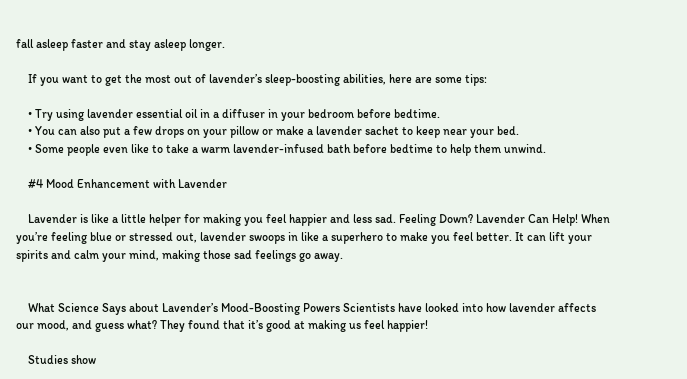fall asleep faster and stay asleep longer.

    If you want to get the most out of lavender’s sleep-boosting abilities, here are some tips:

    • Try using lavender essential oil in a diffuser in your bedroom before bedtime.
    • You can also put a few drops on your pillow or make a lavender sachet to keep near your bed.
    • Some people even like to take a warm lavender-infused bath before bedtime to help them unwind.

    #4 Mood Enhancement with Lavender

    Lavender is like a little helper for making you feel happier and less sad. Feeling Down? Lavender Can Help! When you’re feeling blue or stressed out, lavender swoops in like a superhero to make you feel better. It can lift your spirits and calm your mind, making those sad feelings go away.


    What Science Says about Lavender’s Mood-Boosting Powers Scientists have looked into how lavender affects our mood, and guess what? They found that it’s good at making us feel happier!

    Studies show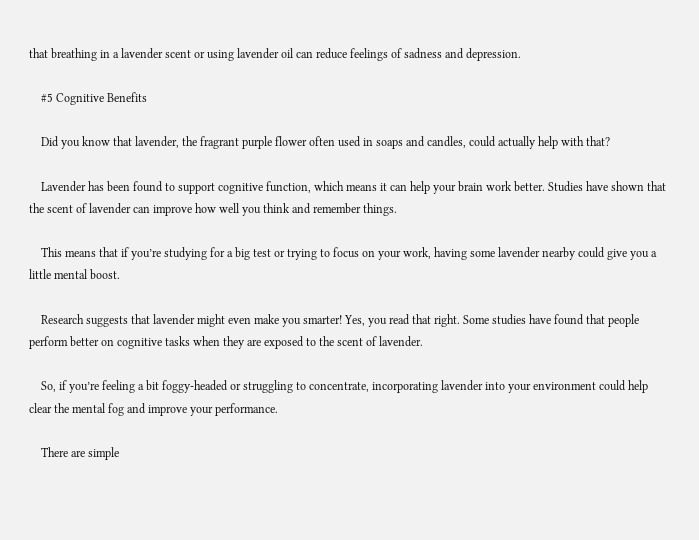that breathing in a lavender scent or using lavender oil can reduce feelings of sadness and depression.

    #5 Cognitive Benefits

    Did you know that lavender, the fragrant purple flower often used in soaps and candles, could actually help with that?

    Lavender has been found to support cognitive function, which means it can help your brain work better. Studies have shown that the scent of lavender can improve how well you think and remember things.

    This means that if you’re studying for a big test or trying to focus on your work, having some lavender nearby could give you a little mental boost.

    Research suggests that lavender might even make you smarter! Yes, you read that right. Some studies have found that people perform better on cognitive tasks when they are exposed to the scent of lavender.

    So, if you’re feeling a bit foggy-headed or struggling to concentrate, incorporating lavender into your environment could help clear the mental fog and improve your performance.

    There are simple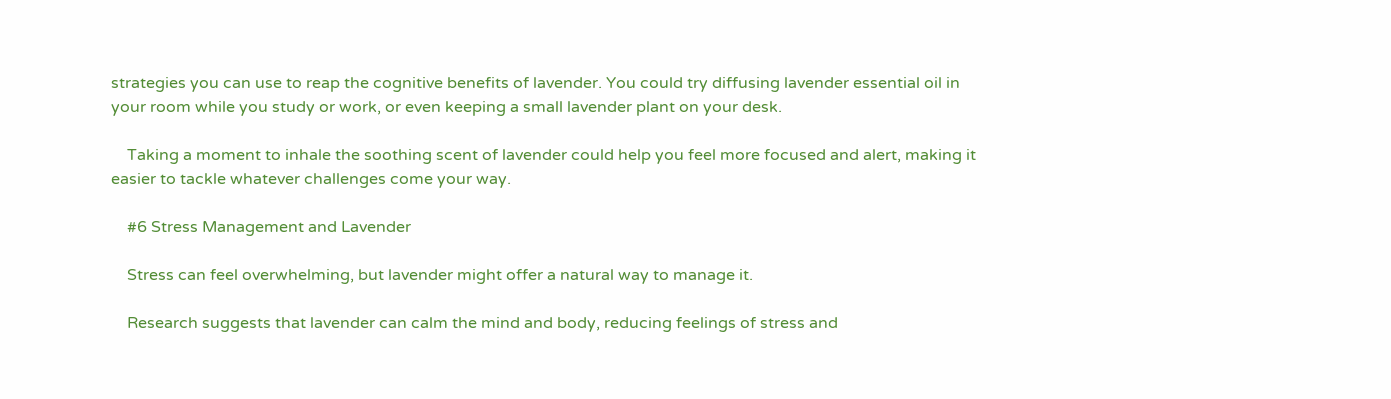strategies you can use to reap the cognitive benefits of lavender. You could try diffusing lavender essential oil in your room while you study or work, or even keeping a small lavender plant on your desk.

    Taking a moment to inhale the soothing scent of lavender could help you feel more focused and alert, making it easier to tackle whatever challenges come your way.

    #6 Stress Management and Lavender

    Stress can feel overwhelming, but lavender might offer a natural way to manage it.

    Research suggests that lavender can calm the mind and body, reducing feelings of stress and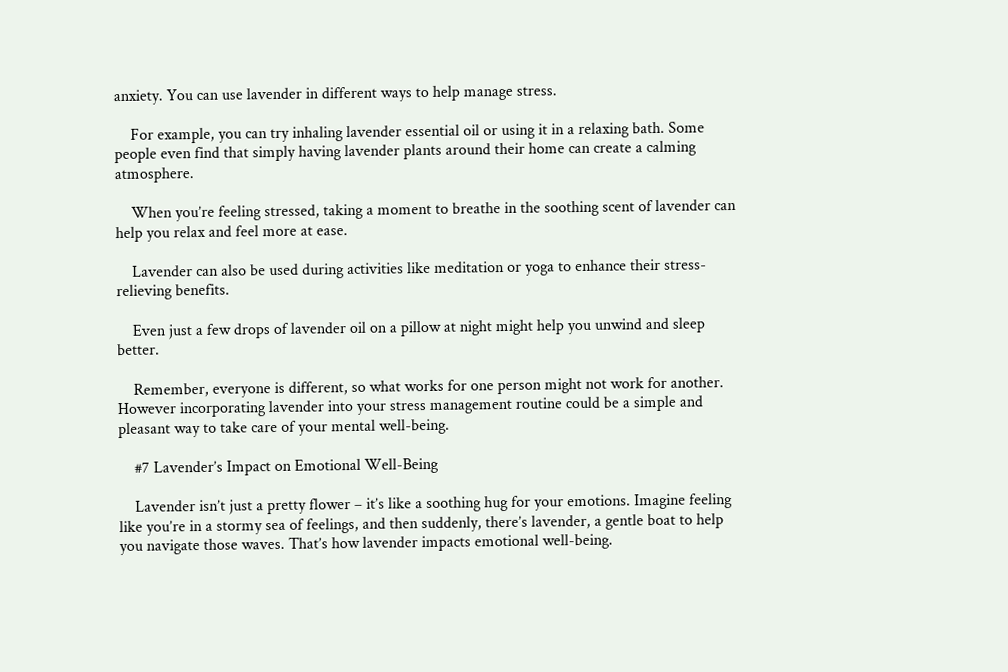anxiety. You can use lavender in different ways to help manage stress.

    For example, you can try inhaling lavender essential oil or using it in a relaxing bath. Some people even find that simply having lavender plants around their home can create a calming atmosphere.

    When you’re feeling stressed, taking a moment to breathe in the soothing scent of lavender can help you relax and feel more at ease.

    Lavender can also be used during activities like meditation or yoga to enhance their stress-relieving benefits.

    Even just a few drops of lavender oil on a pillow at night might help you unwind and sleep better.

    Remember, everyone is different, so what works for one person might not work for another. However incorporating lavender into your stress management routine could be a simple and pleasant way to take care of your mental well-being.

    #7 Lavender’s Impact on Emotional Well-Being

    Lavender isn’t just a pretty flower – it’s like a soothing hug for your emotions. Imagine feeling like you’re in a stormy sea of feelings, and then suddenly, there’s lavender, a gentle boat to help you navigate those waves. That’s how lavender impacts emotional well-being.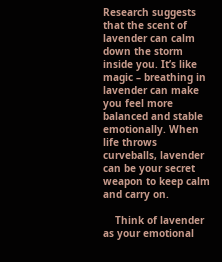Research suggests that the scent of lavender can calm down the storm inside you. It’s like magic – breathing in lavender can make you feel more balanced and stable emotionally. When life throws curveballs, lavender can be your secret weapon to keep calm and carry on.

    Think of lavender as your emotional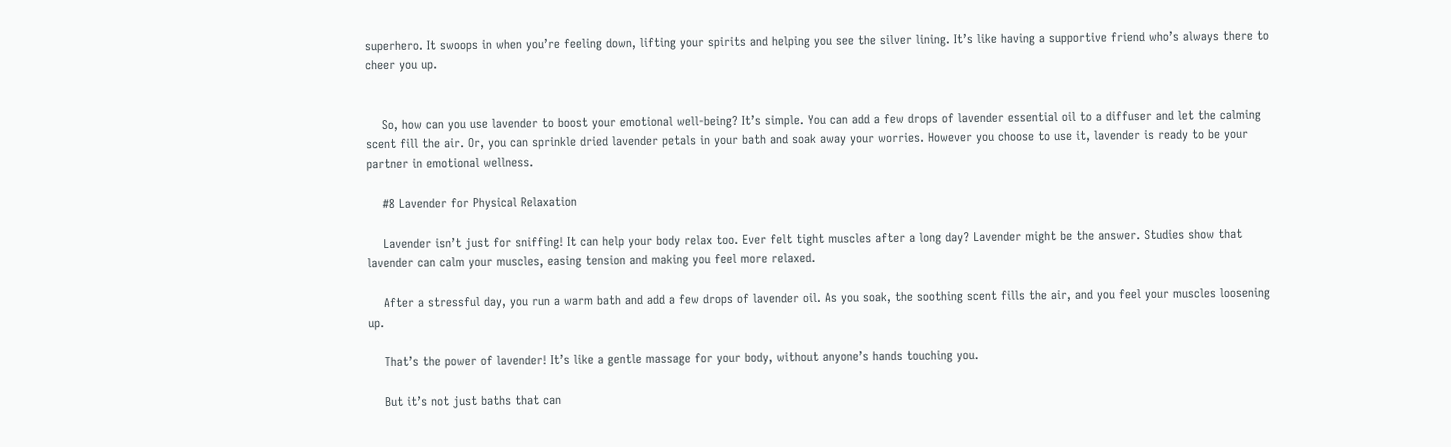superhero. It swoops in when you’re feeling down, lifting your spirits and helping you see the silver lining. It’s like having a supportive friend who’s always there to cheer you up.


    So, how can you use lavender to boost your emotional well-being? It’s simple. You can add a few drops of lavender essential oil to a diffuser and let the calming scent fill the air. Or, you can sprinkle dried lavender petals in your bath and soak away your worries. However you choose to use it, lavender is ready to be your partner in emotional wellness.

    #8 Lavender for Physical Relaxation

    Lavender isn’t just for sniffing! It can help your body relax too. Ever felt tight muscles after a long day? Lavender might be the answer. Studies show that lavender can calm your muscles, easing tension and making you feel more relaxed.

    After a stressful day, you run a warm bath and add a few drops of lavender oil. As you soak, the soothing scent fills the air, and you feel your muscles loosening up.

    That’s the power of lavender! It’s like a gentle massage for your body, without anyone’s hands touching you.

    But it’s not just baths that can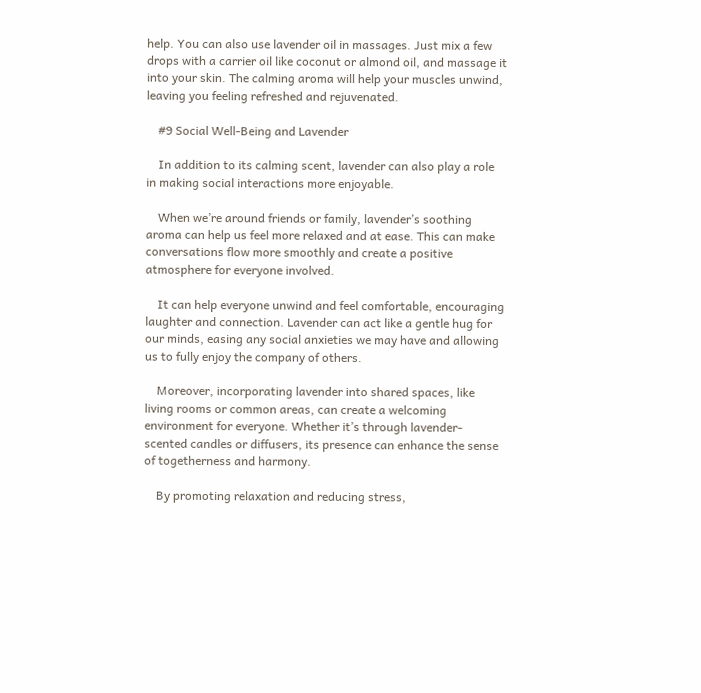help. You can also use lavender oil in massages. Just mix a few drops with a carrier oil like coconut or almond oil, and massage it into your skin. The calming aroma will help your muscles unwind, leaving you feeling refreshed and rejuvenated.

    #9 Social Well-Being and Lavender

    In addition to its calming scent, lavender can also play a role in making social interactions more enjoyable.

    When we’re around friends or family, lavender’s soothing aroma can help us feel more relaxed and at ease. This can make conversations flow more smoothly and create a positive atmosphere for everyone involved.

    It can help everyone unwind and feel comfortable, encouraging laughter and connection. Lavender can act like a gentle hug for our minds, easing any social anxieties we may have and allowing us to fully enjoy the company of others.

    Moreover, incorporating lavender into shared spaces, like living rooms or common areas, can create a welcoming environment for everyone. Whether it’s through lavender-scented candles or diffusers, its presence can enhance the sense of togetherness and harmony.

    By promoting relaxation and reducing stress,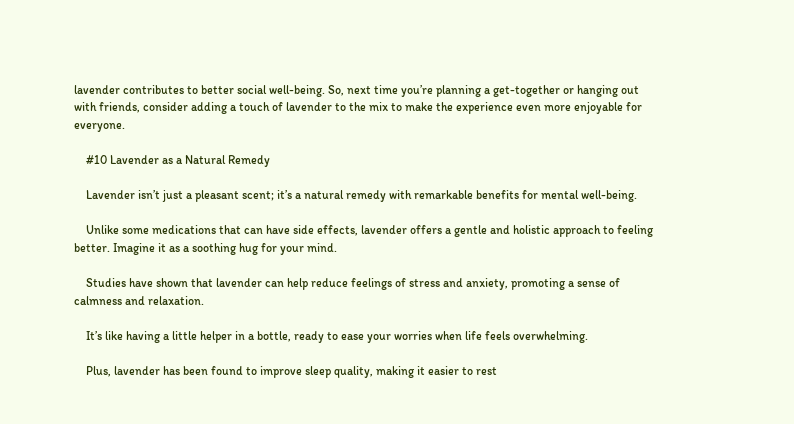lavender contributes to better social well-being. So, next time you’re planning a get-together or hanging out with friends, consider adding a touch of lavender to the mix to make the experience even more enjoyable for everyone.

    #10 Lavender as a Natural Remedy

    Lavender isn’t just a pleasant scent; it’s a natural remedy with remarkable benefits for mental well-being.

    Unlike some medications that can have side effects, lavender offers a gentle and holistic approach to feeling better. Imagine it as a soothing hug for your mind.

    Studies have shown that lavender can help reduce feelings of stress and anxiety, promoting a sense of calmness and relaxation.

    It’s like having a little helper in a bottle, ready to ease your worries when life feels overwhelming.

    Plus, lavender has been found to improve sleep quality, making it easier to rest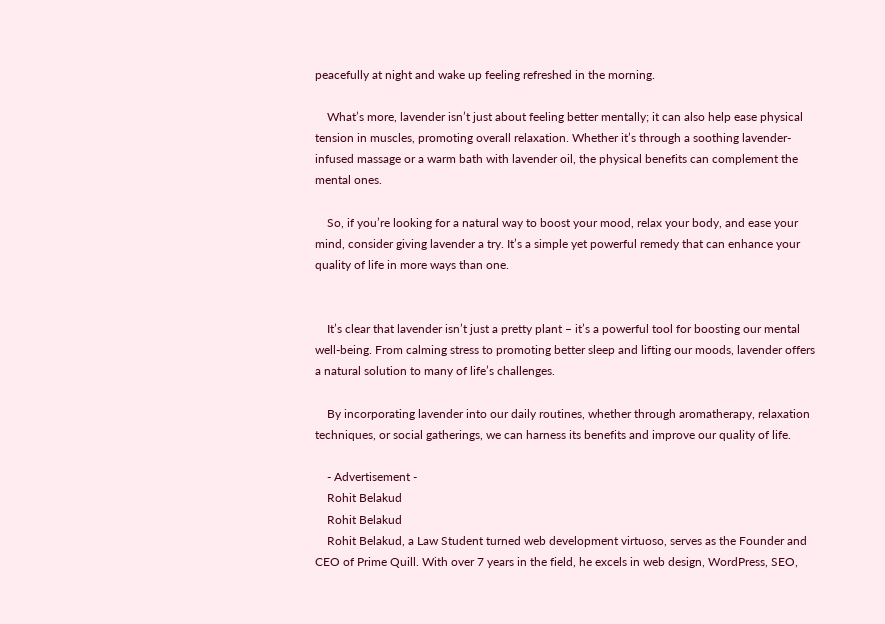peacefully at night and wake up feeling refreshed in the morning.

    What’s more, lavender isn’t just about feeling better mentally; it can also help ease physical tension in muscles, promoting overall relaxation. Whether it’s through a soothing lavender-infused massage or a warm bath with lavender oil, the physical benefits can complement the mental ones.

    So, if you’re looking for a natural way to boost your mood, relax your body, and ease your mind, consider giving lavender a try. It’s a simple yet powerful remedy that can enhance your quality of life in more ways than one.


    It’s clear that lavender isn’t just a pretty plant – it’s a powerful tool for boosting our mental well-being. From calming stress to promoting better sleep and lifting our moods, lavender offers a natural solution to many of life’s challenges.

    By incorporating lavender into our daily routines, whether through aromatherapy, relaxation techniques, or social gatherings, we can harness its benefits and improve our quality of life.

    - Advertisement -
    Rohit Belakud
    Rohit Belakud
    Rohit Belakud, a Law Student turned web development virtuoso, serves as the Founder and CEO of Prime Quill. With over 7 years in the field, he excels in web design, WordPress, SEO,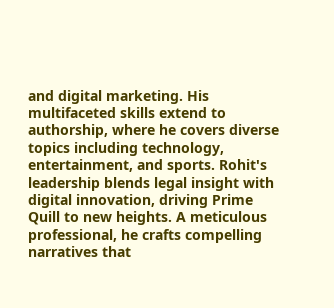and digital marketing. His multifaceted skills extend to authorship, where he covers diverse topics including technology, entertainment, and sports. Rohit's leadership blends legal insight with digital innovation, driving Prime Quill to new heights. A meticulous professional, he crafts compelling narratives that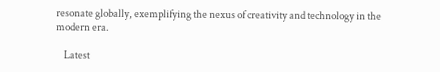resonate globally, exemplifying the nexus of creativity and technology in the modern era.

    Latest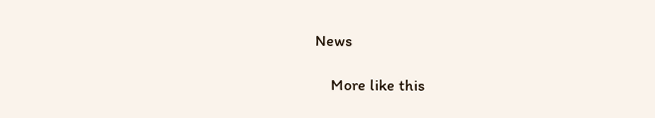News

    More like this